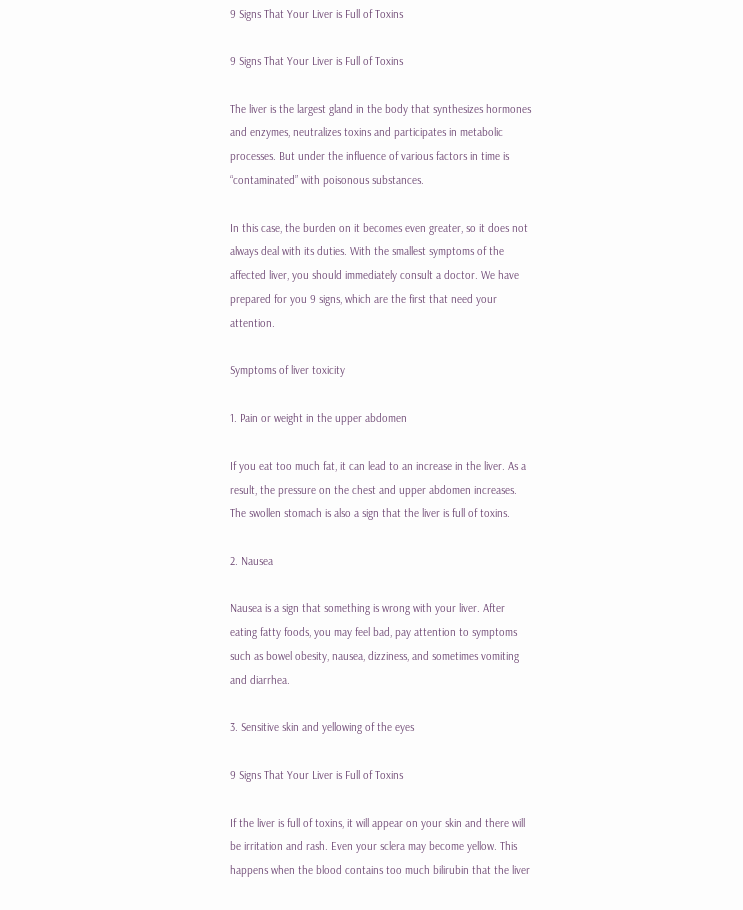9 Signs That Your Liver is Full of Toxins

9 Signs That Your Liver is Full of Toxins

The liver is the largest gland in the body that synthesizes hormones and enzymes, neutralizes toxins and participates in metabolic processes. But under the influence of various factors in time is “contaminated” with poisonous substances.

In this case, the burden on it becomes even greater, so it does not always deal with its duties. With the smallest symptoms of the affected liver, you should immediately consult a doctor. We have prepared for you 9 signs, which are the first that need your attention.

Symptoms of liver toxicity

1. Pain or weight in the upper abdomen

If you eat too much fat, it can lead to an increase in the liver. As a result, the pressure on the chest and upper abdomen increases. The swollen stomach is also a sign that the liver is full of toxins.

2. Nausea

Nausea is a sign that something is wrong with your liver. After eating fatty foods, you may feel bad, pay attention to symptoms such as bowel obesity, nausea, dizziness, and sometimes vomiting and diarrhea.

3. Sensitive skin and yellowing of the eyes

9 Signs That Your Liver is Full of Toxins

If the liver is full of toxins, it will appear on your skin and there will be irritation and rash. Even your sclera may become yellow. This happens when the blood contains too much bilirubin that the liver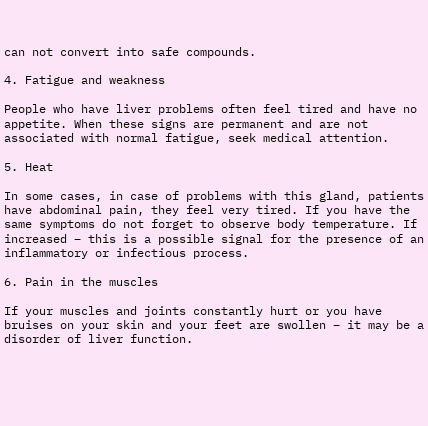can not convert into safe compounds.

4. Fatigue and weakness

People who have liver problems often feel tired and have no appetite. When these signs are permanent and are not associated with normal fatigue, seek medical attention.

5. Heat

In some cases, in case of problems with this gland, patients have abdominal pain, they feel very tired. If you have the same symptoms do not forget to observe body temperature. If increased – this is a possible signal for the presence of an inflammatory or infectious process.

6. Pain in the muscles

If your muscles and joints constantly hurt or you have bruises on your skin and your feet are swollen – it may be a disorder of liver function.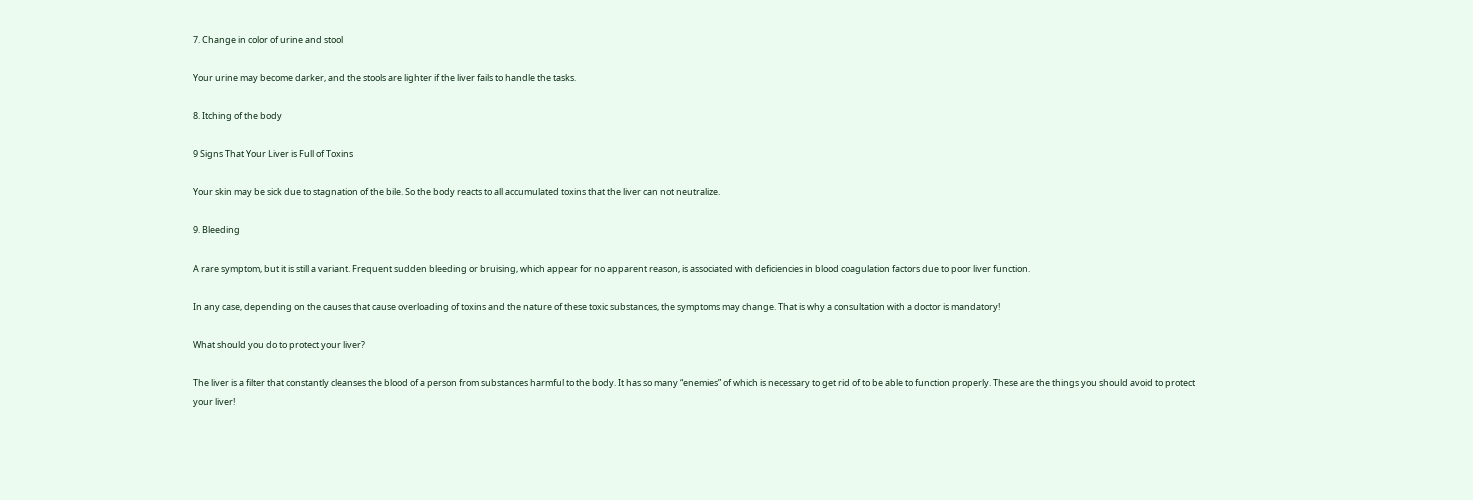7. Change in color of urine and stool

Your urine may become darker, and the stools are lighter if the liver fails to handle the tasks.

8. Itching of the body

9 Signs That Your Liver is Full of Toxins

Your skin may be sick due to stagnation of the bile. So the body reacts to all accumulated toxins that the liver can not neutralize.

9. Bleeding

A rare symptom, but it is still a variant. Frequent sudden bleeding or bruising, which appear for no apparent reason, is associated with deficiencies in blood coagulation factors due to poor liver function.

In any case, depending on the causes that cause overloading of toxins and the nature of these toxic substances, the symptoms may change. That is why a consultation with a doctor is mandatory!

What should you do to protect your liver?

The liver is a filter that constantly cleanses the blood of a person from substances harmful to the body. It has so many “enemies” of which is necessary to get rid of to be able to function properly. These are the things you should avoid to protect your liver!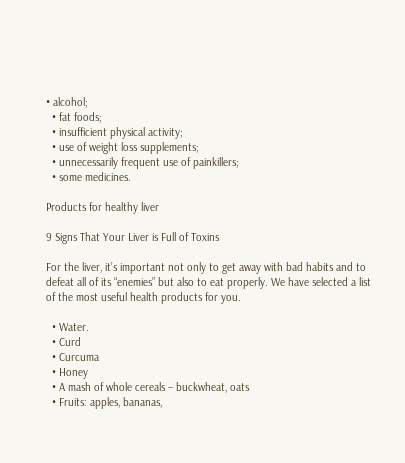• alcohol;
  • fat foods;
  • insufficient physical activity;
  • use of weight loss supplements;
  • unnecessarily frequent use of painkillers;
  • some medicines.

Products for healthy liver

9 Signs That Your Liver is Full of Toxins

For the liver, it’s important not only to get away with bad habits and to defeat all of its “enemies” but also to eat properly. We have selected a list of the most useful health products for you.

  • Water.
  • Curd
  • Curcuma
  • Honey
  • A mash of whole cereals – buckwheat, oats
  • Fruits: apples, bananas,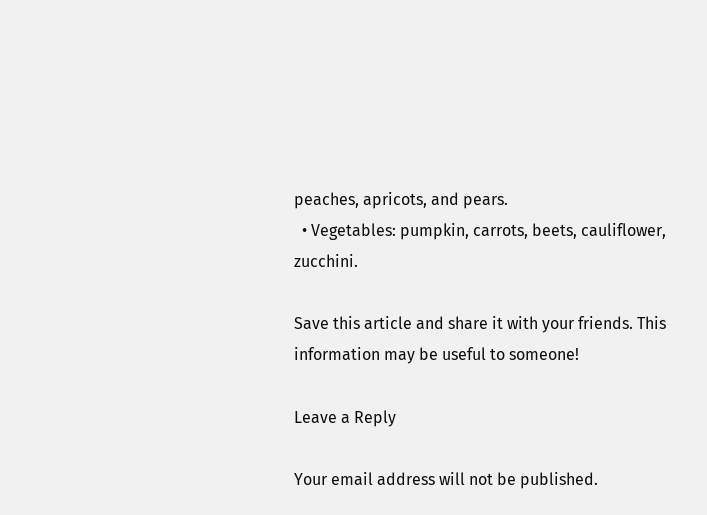peaches, apricots, and pears.
  • Vegetables: pumpkin, carrots, beets, cauliflower, zucchini.

Save this article and share it with your friends. This information may be useful to someone!

Leave a Reply

Your email address will not be published.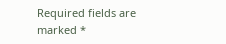Required fields are marked *